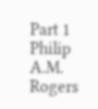Part 1
Philip A.M. Rogers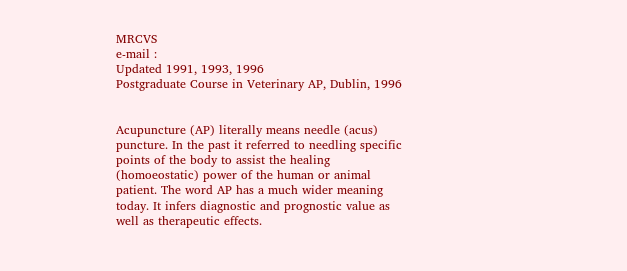MRCVS
e-mail :
Updated 1991, 1993, 1996
Postgraduate Course in Veterinary AP, Dublin, 1996


Acupuncture (AP) literally means needle (acus) puncture. In the past it referred to needling specific points of the body to assist the healing (homoeostatic) power of the human or animal patient. The word AP has a much wider meaning today. It infers diagnostic and prognostic value as well as therapeutic effects.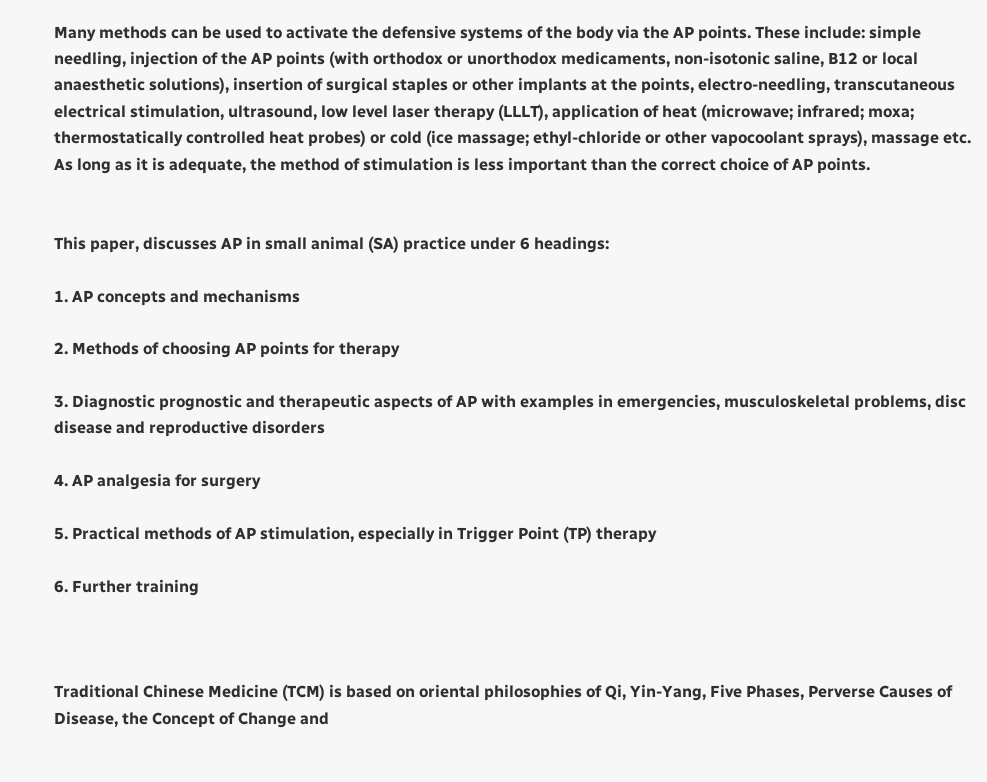Many methods can be used to activate the defensive systems of the body via the AP points. These include: simple needling, injection of the AP points (with orthodox or unorthodox medicaments, non-isotonic saline, B12 or local anaesthetic solutions), insertion of surgical staples or other implants at the points, electro-needling, transcutaneous electrical stimulation, ultrasound, low level laser therapy (LLLT), application of heat (microwave; infrared; moxa; thermostatically controlled heat probes) or cold (ice massage; ethyl-chloride or other vapocoolant sprays), massage etc. As long as it is adequate, the method of stimulation is less important than the correct choice of AP points.


This paper, discusses AP in small animal (SA) practice under 6 headings:

1. AP concepts and mechanisms

2. Methods of choosing AP points for therapy

3. Diagnostic prognostic and therapeutic aspects of AP with examples in emergencies, musculoskeletal problems, disc disease and reproductive disorders

4. AP analgesia for surgery

5. Practical methods of AP stimulation, especially in Trigger Point (TP) therapy

6. Further training



Traditional Chinese Medicine (TCM) is based on oriental philosophies of Qi, Yin-Yang, Five Phases, Perverse Causes of Disease, the Concept of Change and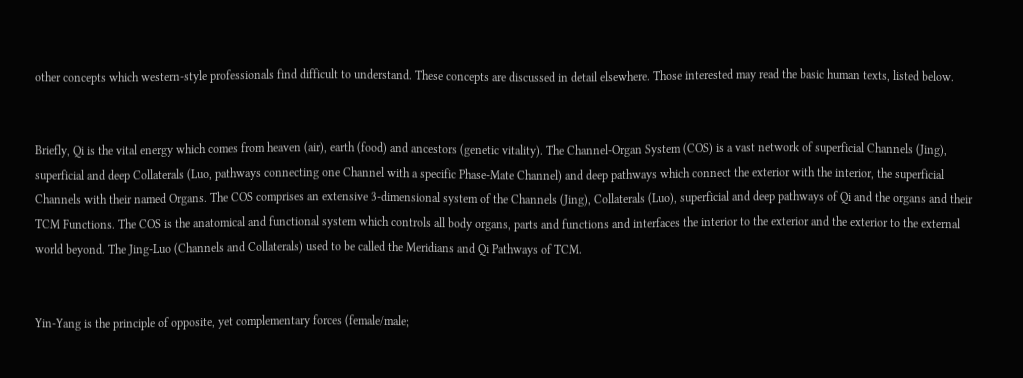other concepts which western-style professionals find difficult to understand. These concepts are discussed in detail elsewhere. Those interested may read the basic human texts, listed below.


Briefly, Qi is the vital energy which comes from heaven (air), earth (food) and ancestors (genetic vitality). The Channel-Organ System (COS) is a vast network of superficial Channels (Jing), superficial and deep Collaterals (Luo, pathways connecting one Channel with a specific Phase-Mate Channel) and deep pathways which connect the exterior with the interior, the superficial Channels with their named Organs. The COS comprises an extensive 3-dimensional system of the Channels (Jing), Collaterals (Luo), superficial and deep pathways of Qi and the organs and their TCM Functions. The COS is the anatomical and functional system which controls all body organs, parts and functions and interfaces the interior to the exterior and the exterior to the external world beyond. The Jing-Luo (Channels and Collaterals) used to be called the Meridians and Qi Pathways of TCM.


Yin-Yang is the principle of opposite, yet complementary forces (female/male;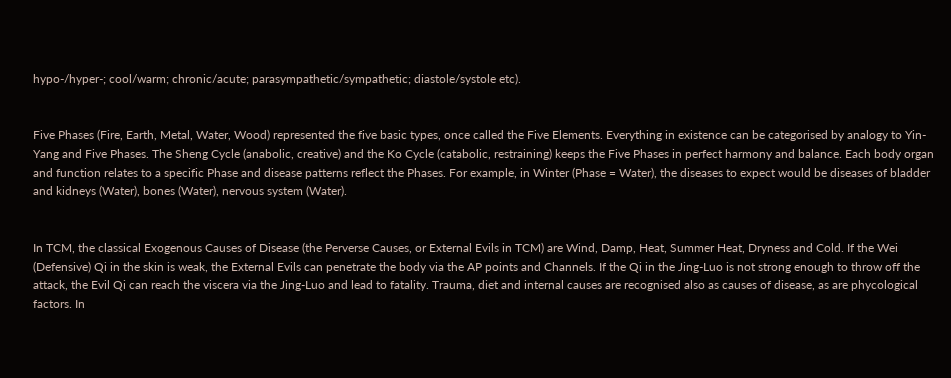hypo-/hyper-; cool/warm; chronic/acute; parasympathetic/sympathetic; diastole/systole etc).


Five Phases (Fire, Earth, Metal, Water, Wood) represented the five basic types, once called the Five Elements. Everything in existence can be categorised by analogy to Yin-Yang and Five Phases. The Sheng Cycle (anabolic, creative) and the Ko Cycle (catabolic, restraining) keeps the Five Phases in perfect harmony and balance. Each body organ and function relates to a specific Phase and disease patterns reflect the Phases. For example, in Winter (Phase = Water), the diseases to expect would be diseases of bladder and kidneys (Water), bones (Water), nervous system (Water).


In TCM, the classical Exogenous Causes of Disease (the Perverse Causes, or External Evils in TCM) are Wind, Damp, Heat, Summer Heat, Dryness and Cold. If the Wei (Defensive) Qi in the skin is weak, the External Evils can penetrate the body via the AP points and Channels. If the Qi in the Jing-Luo is not strong enough to throw off the attack, the Evil Qi can reach the viscera via the Jing-Luo and lead to fatality. Trauma, diet and internal causes are recognised also as causes of disease, as are phycological factors. In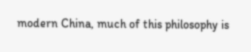modern China, much of this philosophy is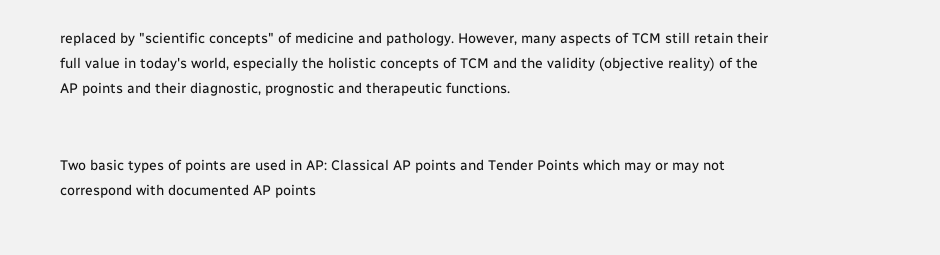replaced by "scientific concepts" of medicine and pathology. However, many aspects of TCM still retain their full value in today's world, especially the holistic concepts of TCM and the validity (objective reality) of the AP points and their diagnostic, prognostic and therapeutic functions.


Two basic types of points are used in AP: Classical AP points and Tender Points which may or may not correspond with documented AP points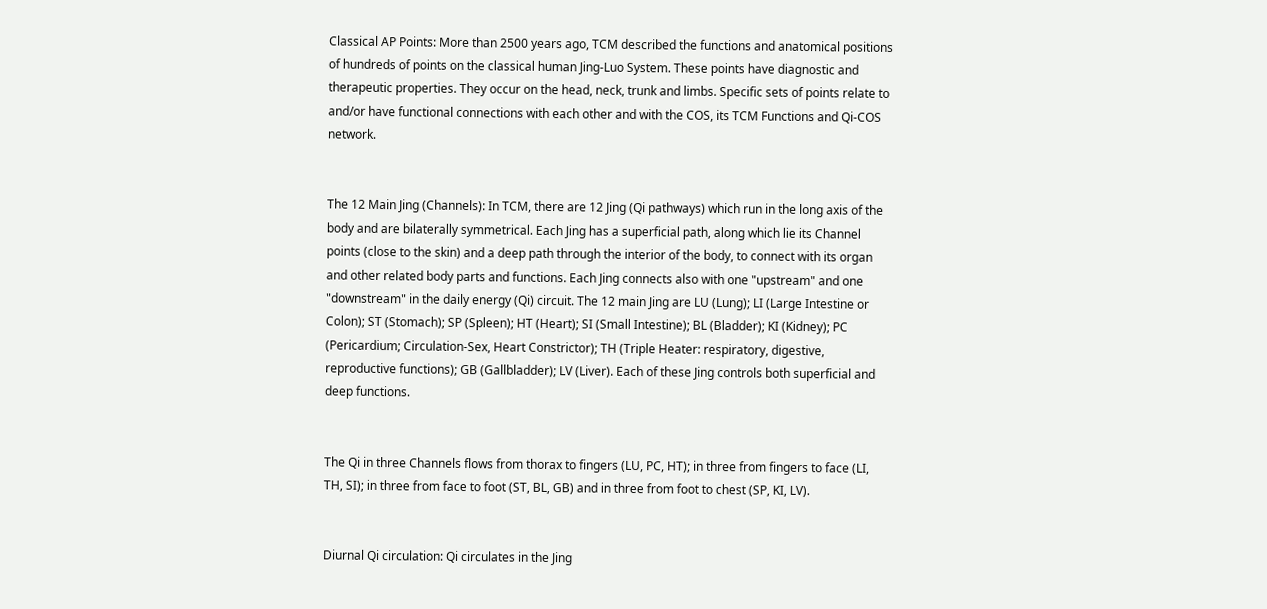Classical AP Points: More than 2500 years ago, TCM described the functions and anatomical positions of hundreds of points on the classical human Jing-Luo System. These points have diagnostic and therapeutic properties. They occur on the head, neck, trunk and limbs. Specific sets of points relate to and/or have functional connections with each other and with the COS, its TCM Functions and Qi-COS network.


The 12 Main Jing (Channels): In TCM, there are 12 Jing (Qi pathways) which run in the long axis of the body and are bilaterally symmetrical. Each Jing has a superficial path, along which lie its Channel points (close to the skin) and a deep path through the interior of the body, to connect with its organ and other related body parts and functions. Each Jing connects also with one "upstream" and one "downstream" in the daily energy (Qi) circuit. The 12 main Jing are LU (Lung); LI (Large Intestine or Colon); ST (Stomach); SP (Spleen); HT (Heart); SI (Small Intestine); BL (Bladder); KI (Kidney); PC (Pericardium; Circulation-Sex, Heart Constrictor); TH (Triple Heater: respiratory, digestive, reproductive functions); GB (Gallbladder); LV (Liver). Each of these Jing controls both superficial and deep functions.


The Qi in three Channels flows from thorax to fingers (LU, PC, HT); in three from fingers to face (LI, TH, SI); in three from face to foot (ST, BL, GB) and in three from foot to chest (SP, KI, LV).


Diurnal Qi circulation: Qi circulates in the Jing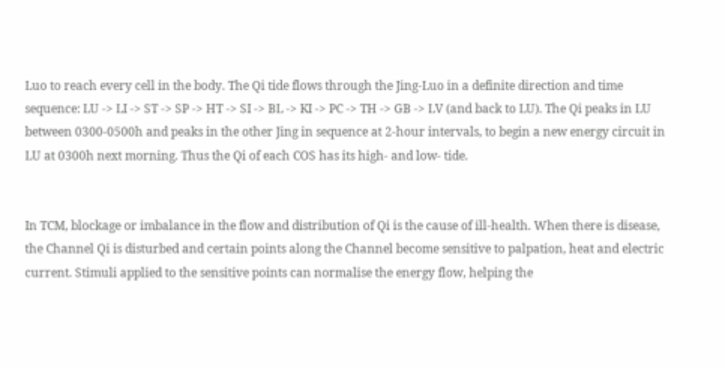Luo to reach every cell in the body. The Qi tide flows through the Jing-Luo in a definite direction and time sequence: LU -> LI -> ST -> SP -> HT -> SI -> BL -> KI -> PC -> TH -> GB -> LV (and back to LU). The Qi peaks in LU between 0300-0500h and peaks in the other Jing in sequence at 2-hour intervals, to begin a new energy circuit in LU at 0300h next morning. Thus the Qi of each COS has its high- and low- tide.


In TCM, blockage or imbalance in the flow and distribution of Qi is the cause of ill-health. When there is disease, the Channel Qi is disturbed and certain points along the Channel become sensitive to palpation, heat and electric current. Stimuli applied to the sensitive points can normalise the energy flow, helping the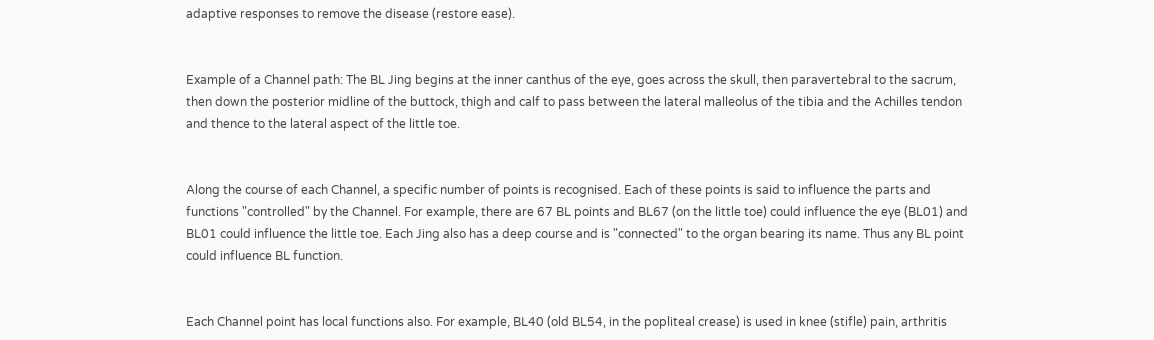adaptive responses to remove the disease (restore ease).


Example of a Channel path: The BL Jing begins at the inner canthus of the eye, goes across the skull, then paravertebral to the sacrum, then down the posterior midline of the buttock, thigh and calf to pass between the lateral malleolus of the tibia and the Achilles tendon and thence to the lateral aspect of the little toe.


Along the course of each Channel, a specific number of points is recognised. Each of these points is said to influence the parts and functions "controlled" by the Channel. For example, there are 67 BL points and BL67 (on the little toe) could influence the eye (BL01) and BL01 could influence the little toe. Each Jing also has a deep course and is "connected" to the organ bearing its name. Thus any BL point could influence BL function.


Each Channel point has local functions also. For example, BL40 (old BL54, in the popliteal crease) is used in knee (stifle) pain, arthritis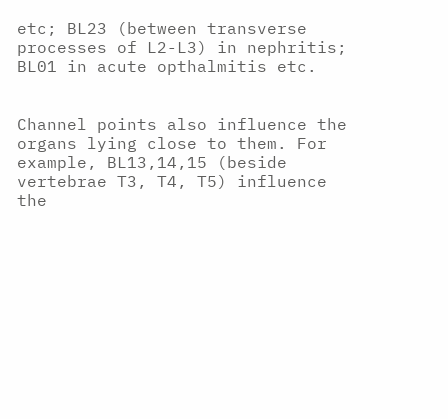etc; BL23 (between transverse processes of L2-L3) in nephritis; BL01 in acute opthalmitis etc.


Channel points also influence the organs lying close to them. For example, BL13,14,15 (beside vertebrae T3, T4, T5) influence the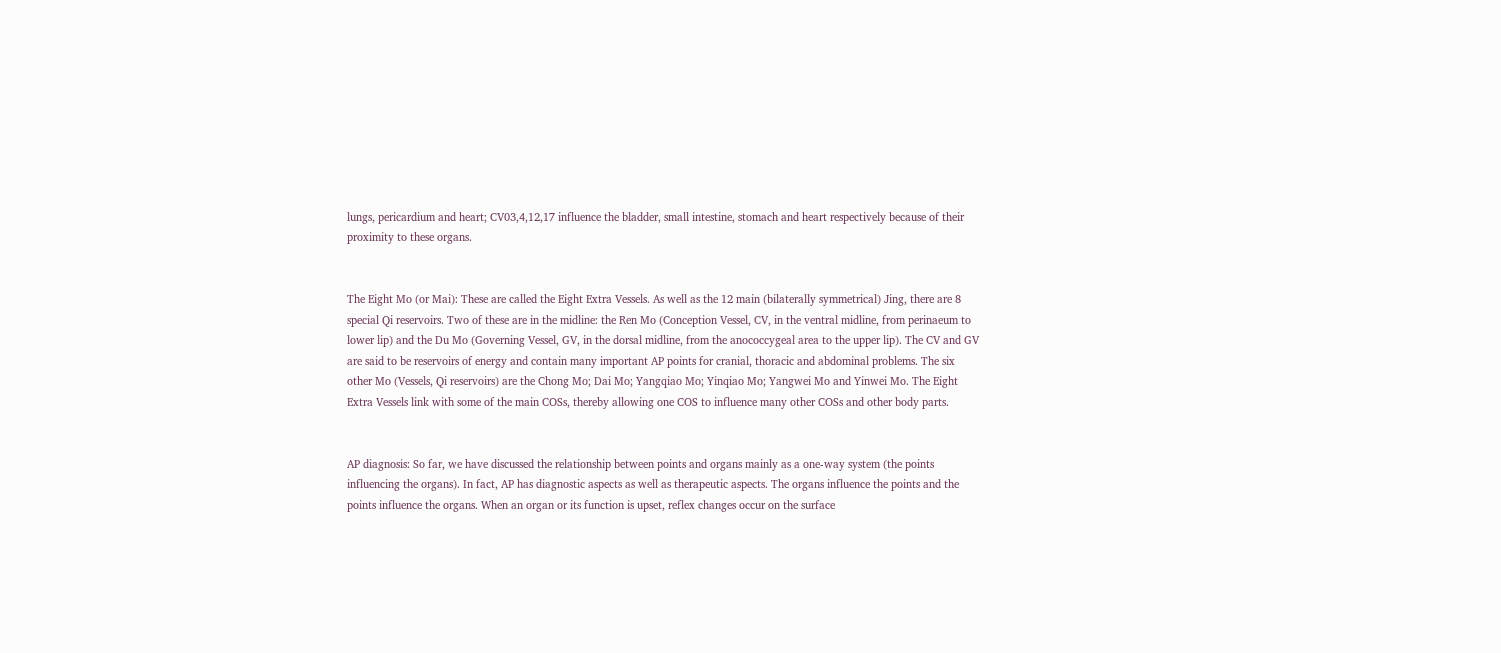lungs, pericardium and heart; CV03,4,12,17 influence the bladder, small intestine, stomach and heart respectively because of their proximity to these organs.


The Eight Mo (or Mai): These are called the Eight Extra Vessels. As well as the 12 main (bilaterally symmetrical) Jing, there are 8 special Qi reservoirs. Two of these are in the midline: the Ren Mo (Conception Vessel, CV, in the ventral midline, from perinaeum to lower lip) and the Du Mo (Governing Vessel, GV, in the dorsal midline, from the anococcygeal area to the upper lip). The CV and GV are said to be reservoirs of energy and contain many important AP points for cranial, thoracic and abdominal problems. The six other Mo (Vessels, Qi reservoirs) are the Chong Mo; Dai Mo; Yangqiao Mo; Yinqiao Mo; Yangwei Mo and Yinwei Mo. The Eight Extra Vessels link with some of the main COSs, thereby allowing one COS to influence many other COSs and other body parts.


AP diagnosis: So far, we have discussed the relationship between points and organs mainly as a one-way system (the points influencing the organs). In fact, AP has diagnostic aspects as well as therapeutic aspects. The organs influence the points and the points influence the organs. When an organ or its function is upset, reflex changes occur on the surface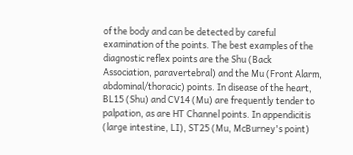of the body and can be detected by careful examination of the points. The best examples of the diagnostic reflex points are the Shu (Back Association, paravertebral) and the Mu (Front Alarm, abdominal/thoracic) points. In disease of the heart, BL15 (Shu) and CV14 (Mu) are frequently tender to palpation, as are HT Channel points. In appendicitis (large intestine, LI), ST25 (Mu, McBurney's point)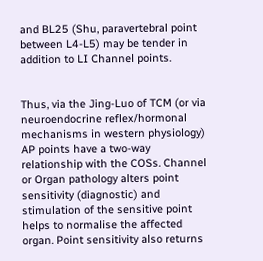and BL25 (Shu, paravertebral point between L4-L5) may be tender in addition to LI Channel points.


Thus, via the Jing-Luo of TCM (or via neuroendocrine reflex/hormonal mechanisms in western physiology) AP points have a two-way relationship with the COSs. Channel or Organ pathology alters point sensitivity (diagnostic) and stimulation of the sensitive point helps to normalise the affected organ. Point sensitivity also returns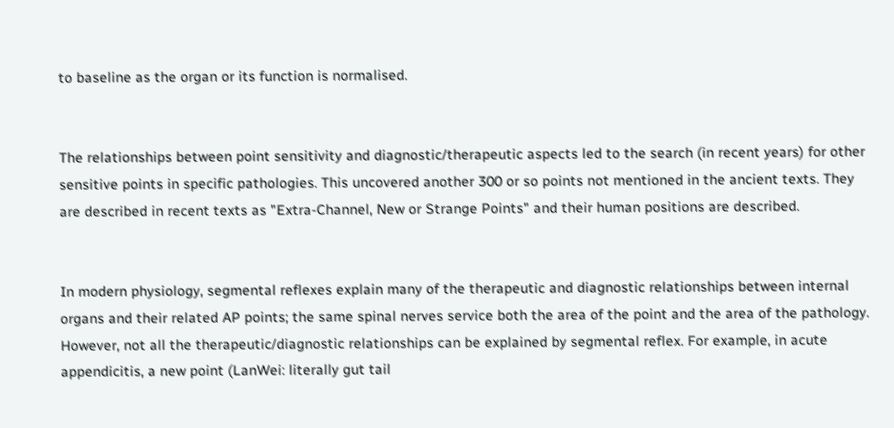to baseline as the organ or its function is normalised.


The relationships between point sensitivity and diagnostic/therapeutic aspects led to the search (in recent years) for other sensitive points in specific pathologies. This uncovered another 300 or so points not mentioned in the ancient texts. They are described in recent texts as "Extra-Channel, New or Strange Points" and their human positions are described.


In modern physiology, segmental reflexes explain many of the therapeutic and diagnostic relationships between internal organs and their related AP points; the same spinal nerves service both the area of the point and the area of the pathology. However, not all the therapeutic/diagnostic relationships can be explained by segmental reflex. For example, in acute appendicitis, a new point (LanWei: literally gut tail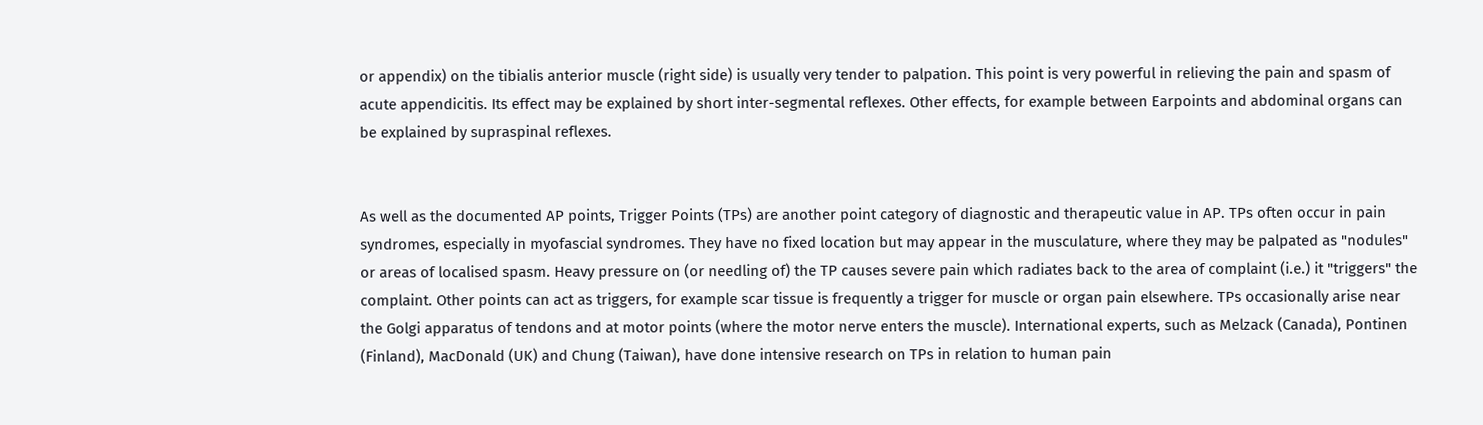or appendix) on the tibialis anterior muscle (right side) is usually very tender to palpation. This point is very powerful in relieving the pain and spasm of acute appendicitis. Its effect may be explained by short inter-segmental reflexes. Other effects, for example between Earpoints and abdominal organs can be explained by supraspinal reflexes.


As well as the documented AP points, Trigger Points (TPs) are another point category of diagnostic and therapeutic value in AP. TPs often occur in pain syndromes, especially in myofascial syndromes. They have no fixed location but may appear in the musculature, where they may be palpated as "nodules" or areas of localised spasm. Heavy pressure on (or needling of) the TP causes severe pain which radiates back to the area of complaint (i.e.) it "triggers" the complaint. Other points can act as triggers, for example scar tissue is frequently a trigger for muscle or organ pain elsewhere. TPs occasionally arise near the Golgi apparatus of tendons and at motor points (where the motor nerve enters the muscle). International experts, such as Melzack (Canada), Pontinen (Finland), MacDonald (UK) and Chung (Taiwan), have done intensive research on TPs in relation to human pain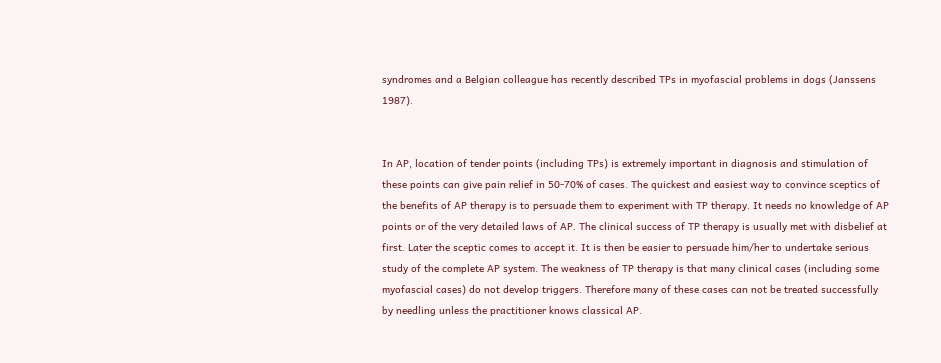syndromes and a Belgian colleague has recently described TPs in myofascial problems in dogs (Janssens 1987).


In AP, location of tender points (including TPs) is extremely important in diagnosis and stimulation of these points can give pain relief in 50-70% of cases. The quickest and easiest way to convince sceptics of the benefits of AP therapy is to persuade them to experiment with TP therapy. It needs no knowledge of AP points or of the very detailed laws of AP. The clinical success of TP therapy is usually met with disbelief at first. Later the sceptic comes to accept it. It is then be easier to persuade him/her to undertake serious study of the complete AP system. The weakness of TP therapy is that many clinical cases (including some myofascial cases) do not develop triggers. Therefore many of these cases can not be treated successfully by needling unless the practitioner knows classical AP.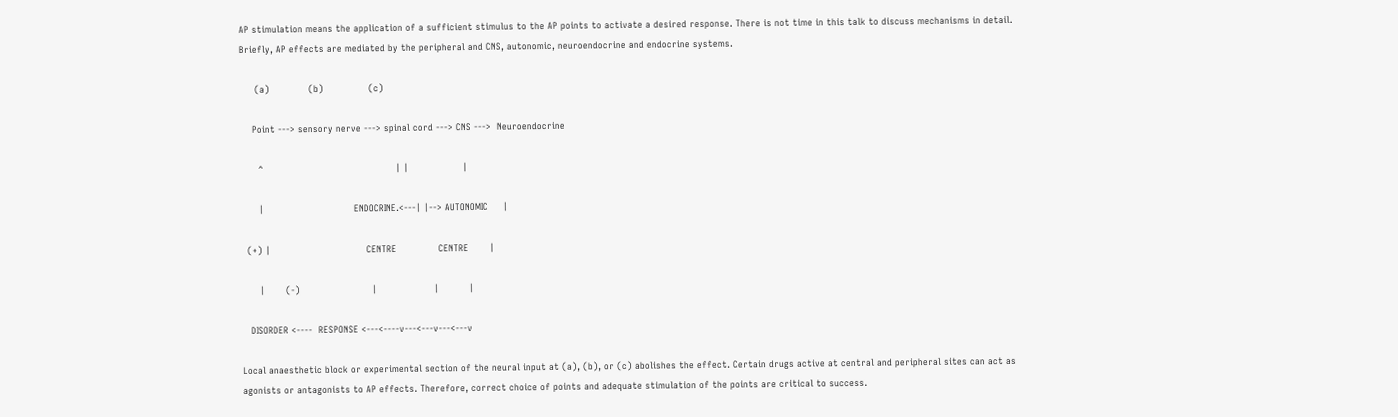AP stimulation means the application of a sufficient stimulus to the AP points to activate a desired response. There is not time in this talk to discuss mechanisms in detail. Briefly, AP effects are mediated by the peripheral and CNS, autonomic, neuroendocrine and endocrine systems.

     (a)             (b)               (c)

    Point ---> sensory nerve ---> spinal cord ---> CNS --->  Neuroendocrine

      ^                                            | |                  |

      |                              ENDOCRINE.<---| |--> AUTONOMIC     |

  (+) |                                CENTRE              CENTRE       |

      |       (-)                        |                   |          |

   DISORDER <----  RESPONSE <---<----v---<---v---<---v

Local anaesthetic block or experimental section of the neural input at (a), (b), or (c) abolishes the effect. Certain drugs active at central and peripheral sites can act as agonists or antagonists to AP effects. Therefore, correct choice of points and adequate stimulation of the points are critical to success.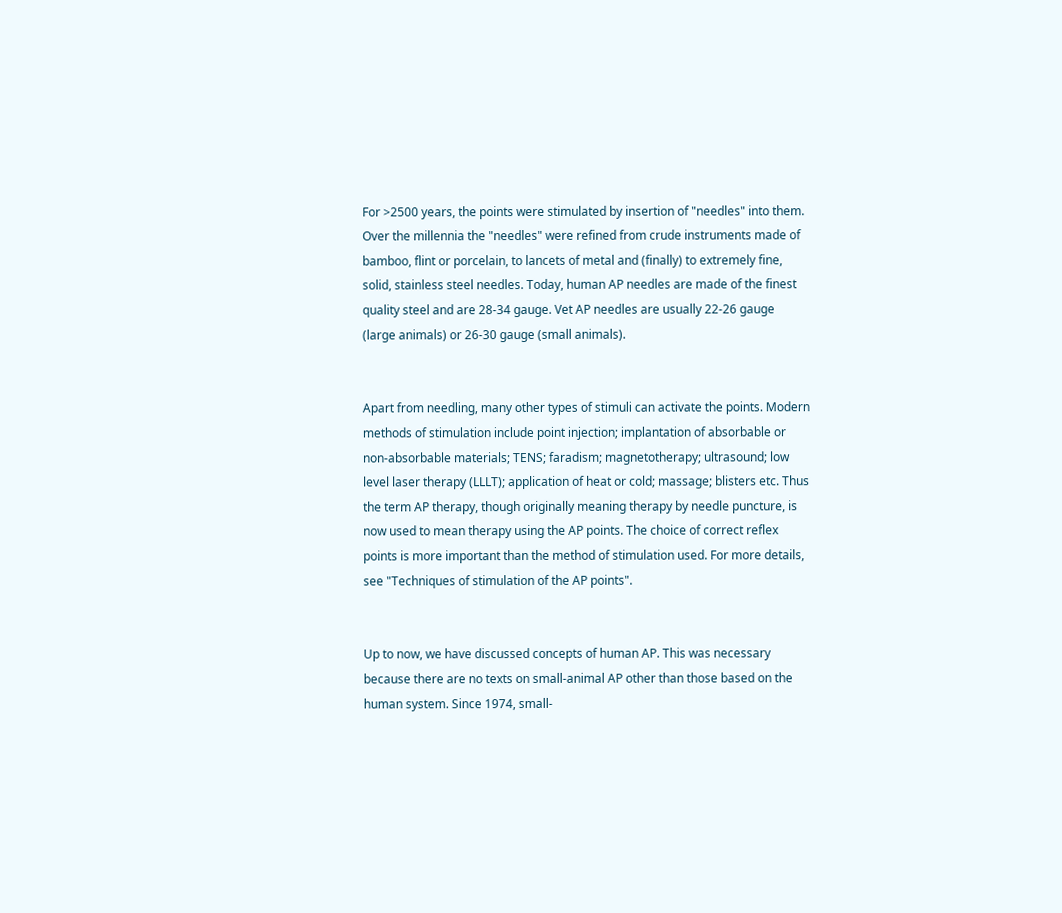For >2500 years, the points were stimulated by insertion of "needles" into them. Over the millennia the "needles" were refined from crude instruments made of bamboo, flint or porcelain, to lancets of metal and (finally) to extremely fine, solid, stainless steel needles. Today, human AP needles are made of the finest quality steel and are 28-34 gauge. Vet AP needles are usually 22-26 gauge (large animals) or 26-30 gauge (small animals).


Apart from needling, many other types of stimuli can activate the points. Modern methods of stimulation include point injection; implantation of absorbable or non-absorbable materials; TENS; faradism; magnetotherapy; ultrasound; low level laser therapy (LLLT); application of heat or cold; massage; blisters etc. Thus the term AP therapy, though originally meaning therapy by needle puncture, is now used to mean therapy using the AP points. The choice of correct reflex points is more important than the method of stimulation used. For more details, see "Techniques of stimulation of the AP points".


Up to now, we have discussed concepts of human AP. This was necessary because there are no texts on small-animal AP other than those based on the human system. Since 1974, small-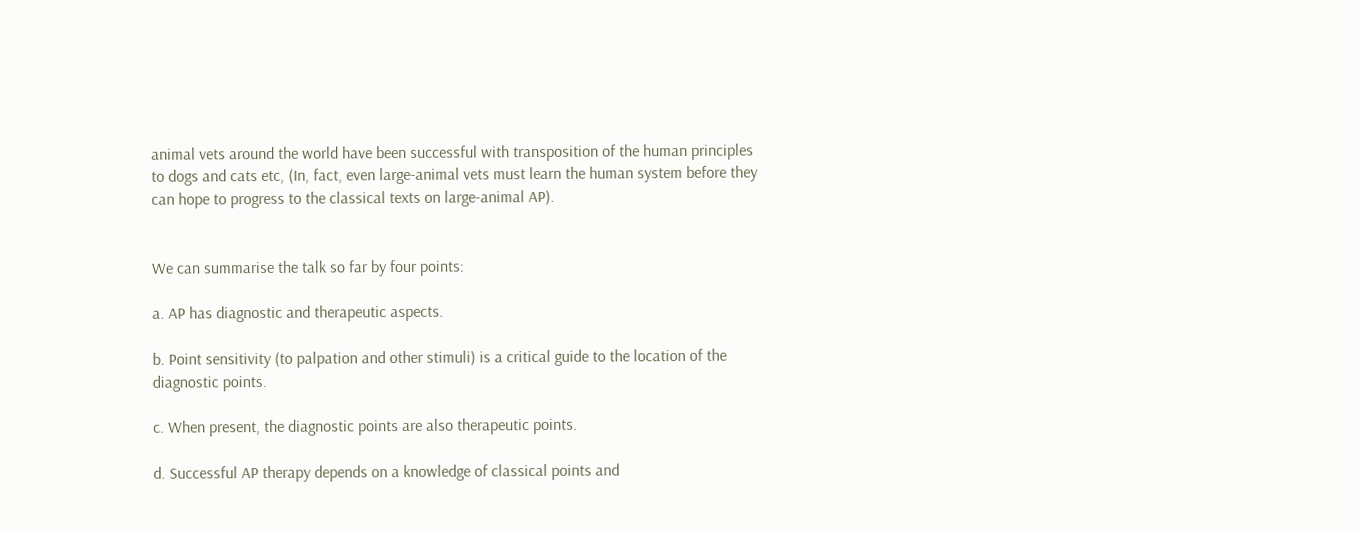animal vets around the world have been successful with transposition of the human principles to dogs and cats etc, (In, fact, even large-animal vets must learn the human system before they can hope to progress to the classical texts on large-animal AP).


We can summarise the talk so far by four points:

a. AP has diagnostic and therapeutic aspects.

b. Point sensitivity (to palpation and other stimuli) is a critical guide to the location of the diagnostic points.

c. When present, the diagnostic points are also therapeutic points.

d. Successful AP therapy depends on a knowledge of classical points and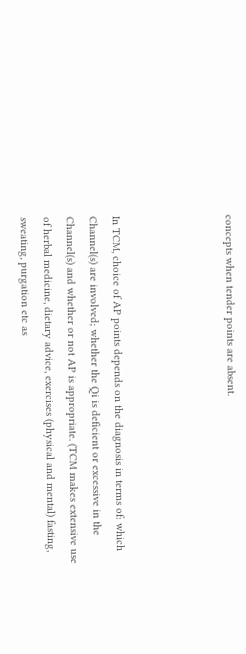concepts when tender points are absent.




In TCM, choice of AP points depends on the diagnosis in terms of: which Channel(s) are involved; whether the Qi is deficient or excessive in the Channel(s) and whether or not AP is appropriate. (TCM makes extensive use of herbal medicine, dietary advice, exercises (physical and mental) fasting, sweating, purgation etc as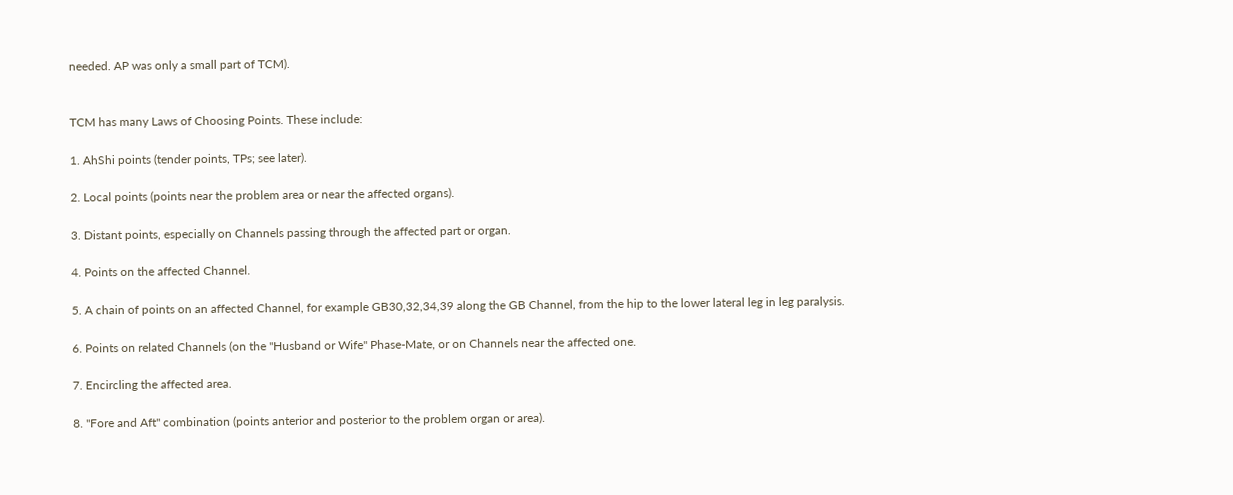needed. AP was only a small part of TCM).


TCM has many Laws of Choosing Points. These include:

1. AhShi points (tender points, TPs; see later).

2. Local points (points near the problem area or near the affected organs).

3. Distant points, especially on Channels passing through the affected part or organ.

4. Points on the affected Channel.

5. A chain of points on an affected Channel, for example GB30,32,34,39 along the GB Channel, from the hip to the lower lateral leg in leg paralysis.

6. Points on related Channels (on the "Husband or Wife" Phase-Mate, or on Channels near the affected one.

7. Encircling the affected area.

8. "Fore and Aft" combination (points anterior and posterior to the problem organ or area).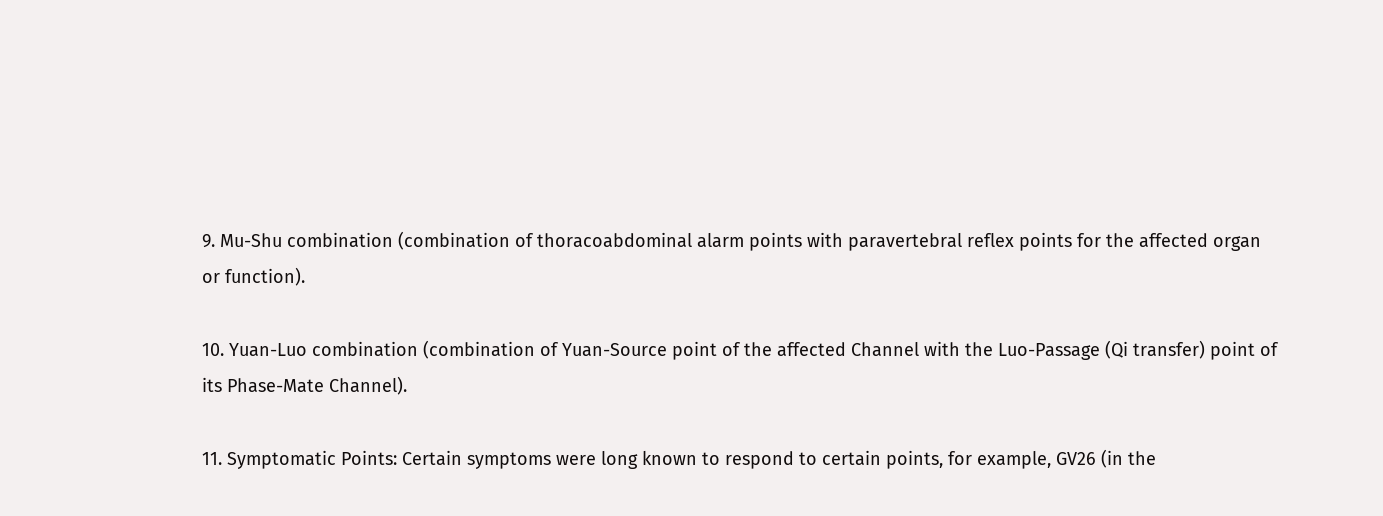9. Mu-Shu combination (combination of thoracoabdominal alarm points with paravertebral reflex points for the affected organ or function).

10. Yuan-Luo combination (combination of Yuan-Source point of the affected Channel with the Luo-Passage (Qi transfer) point of its Phase-Mate Channel).

11. Symptomatic Points: Certain symptoms were long known to respond to certain points, for example, GV26 (in the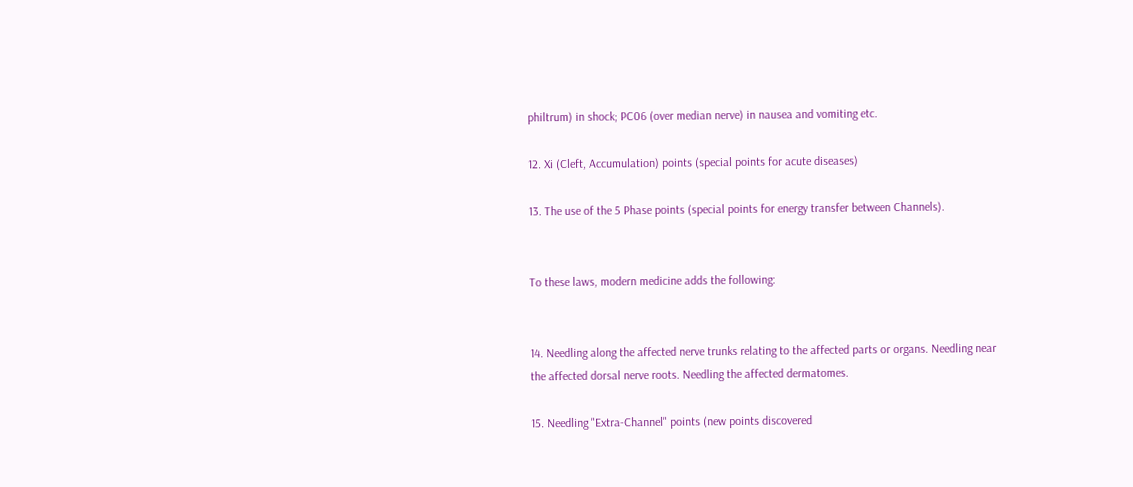philtrum) in shock; PC06 (over median nerve) in nausea and vomiting etc.

12. Xi (Cleft, Accumulation) points (special points for acute diseases)

13. The use of the 5 Phase points (special points for energy transfer between Channels).


To these laws, modern medicine adds the following:


14. Needling along the affected nerve trunks relating to the affected parts or organs. Needling near the affected dorsal nerve roots. Needling the affected dermatomes.

15. Needling "Extra-Channel" points (new points discovered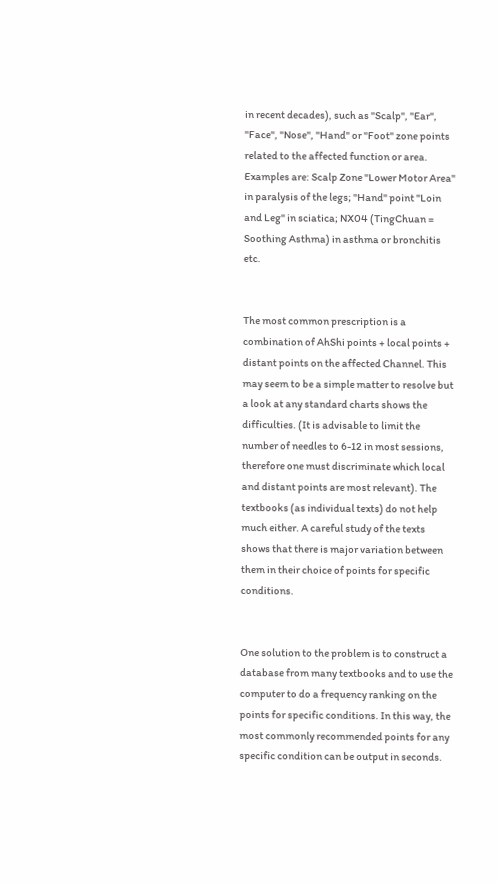in recent decades), such as "Scalp", "Ear", "Face", "Nose", "Hand" or "Foot" zone points related to the affected function or area. Examples are: Scalp Zone "Lower Motor Area" in paralysis of the legs; "Hand" point "Loin and Leg" in sciatica; NX04 (TingChuan = Soothing Asthma) in asthma or bronchitis etc.


The most common prescription is a combination of AhShi points + local points + distant points on the affected Channel. This may seem to be a simple matter to resolve but a look at any standard charts shows the difficulties. (It is advisable to limit the number of needles to 6-12 in most sessions, therefore one must discriminate which local and distant points are most relevant). The textbooks (as individual texts) do not help much either. A careful study of the texts shows that there is major variation between them in their choice of points for specific conditions.


One solution to the problem is to construct a database from many textbooks and to use the computer to do a frequency ranking on the points for specific conditions. In this way, the most commonly recommended points for any specific condition can be output in seconds.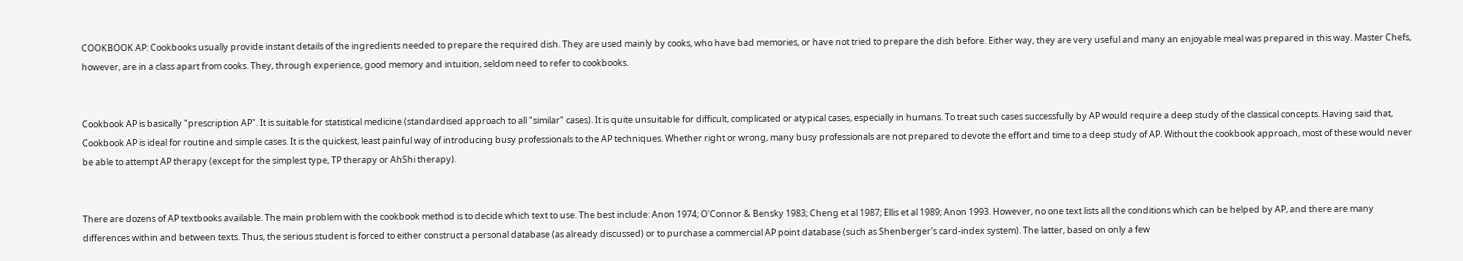COOKBOOK AP: Cookbooks usually provide instant details of the ingredients needed to prepare the required dish. They are used mainly by cooks, who have bad memories, or have not tried to prepare the dish before. Either way, they are very useful and many an enjoyable meal was prepared in this way. Master Chefs, however, are in a class apart from cooks. They, through experience, good memory and intuition, seldom need to refer to cookbooks.


Cookbook AP is basically "prescription AP". It is suitable for statistical medicine (standardised approach to all "similar" cases). It is quite unsuitable for difficult, complicated or atypical cases, especially in humans. To treat such cases successfully by AP would require a deep study of the classical concepts. Having said that, Cookbook AP is ideal for routine and simple cases. It is the quickest, least painful way of introducing busy professionals to the AP techniques. Whether right or wrong, many busy professionals are not prepared to devote the effort and time to a deep study of AP. Without the cookbook approach, most of these would never be able to attempt AP therapy (except for the simplest type, TP therapy or AhShi therapy).


There are dozens of AP textbooks available. The main problem with the cookbook method is to decide which text to use. The best include: Anon 1974; O'Connor & Bensky 1983; Cheng et al 1987; Ellis et al 1989; Anon 1993. However, no one text lists all the conditions which can be helped by AP, and there are many differences within and between texts. Thus, the serious student is forced to either construct a personal database (as already discussed) or to purchase a commercial AP point database (such as Shenberger's card-index system). The latter, based on only a few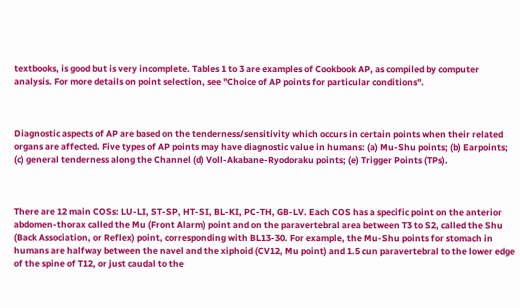textbooks, is good but is very incomplete. Tables 1 to 3 are examples of Cookbook AP, as compiled by computer analysis. For more details on point selection, see "Choice of AP points for particular conditions".



Diagnostic aspects of AP are based on the tenderness/sensitivity which occurs in certain points when their related organs are affected. Five types of AP points may have diagnostic value in humans: (a) Mu-Shu points; (b) Earpoints; (c) general tenderness along the Channel (d) Voll-Akabane-Ryodoraku points; (e) Trigger Points (TPs).



There are 12 main COSs: LU-LI, ST-SP, HT-SI, BL-KI, PC-TH, GB-LV. Each COS has a specific point on the anterior abdomen-thorax called the Mu (Front Alarm) point and on the paravertebral area between T3 to S2, called the Shu (Back Association, or Reflex) point, corresponding with BL13-30. For example, the Mu-Shu points for stomach in humans are halfway between the navel and the xiphoid (CV12, Mu point) and 1.5 cun paravertebral to the lower edge of the spine of T12, or just caudal to the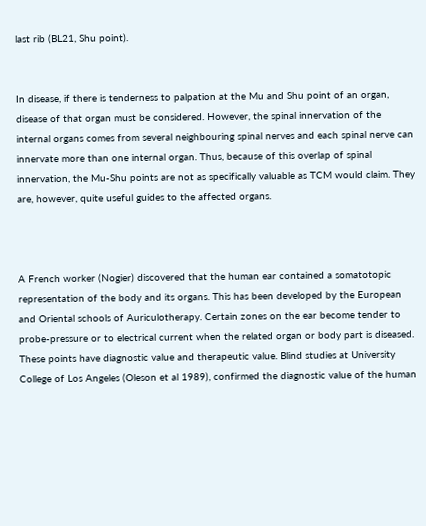last rib (BL21, Shu point).


In disease, if there is tenderness to palpation at the Mu and Shu point of an organ, disease of that organ must be considered. However, the spinal innervation of the internal organs comes from several neighbouring spinal nerves and each spinal nerve can innervate more than one internal organ. Thus, because of this overlap of spinal innervation, the Mu-Shu points are not as specifically valuable as TCM would claim. They are, however, quite useful guides to the affected organs.



A French worker (Nogier) discovered that the human ear contained a somatotopic representation of the body and its organs. This has been developed by the European and Oriental schools of Auriculotherapy. Certain zones on the ear become tender to probe-pressure or to electrical current when the related organ or body part is diseased. These points have diagnostic value and therapeutic value. Blind studies at University College of Los Angeles (Oleson et al 1989), confirmed the diagnostic value of the human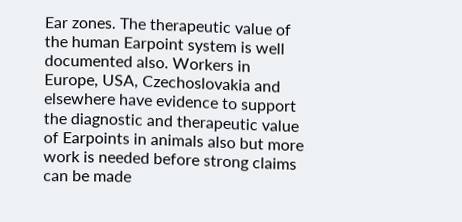Ear zones. The therapeutic value of the human Earpoint system is well documented also. Workers in Europe, USA, Czechoslovakia and elsewhere have evidence to support the diagnostic and therapeutic value of Earpoints in animals also but more work is needed before strong claims can be made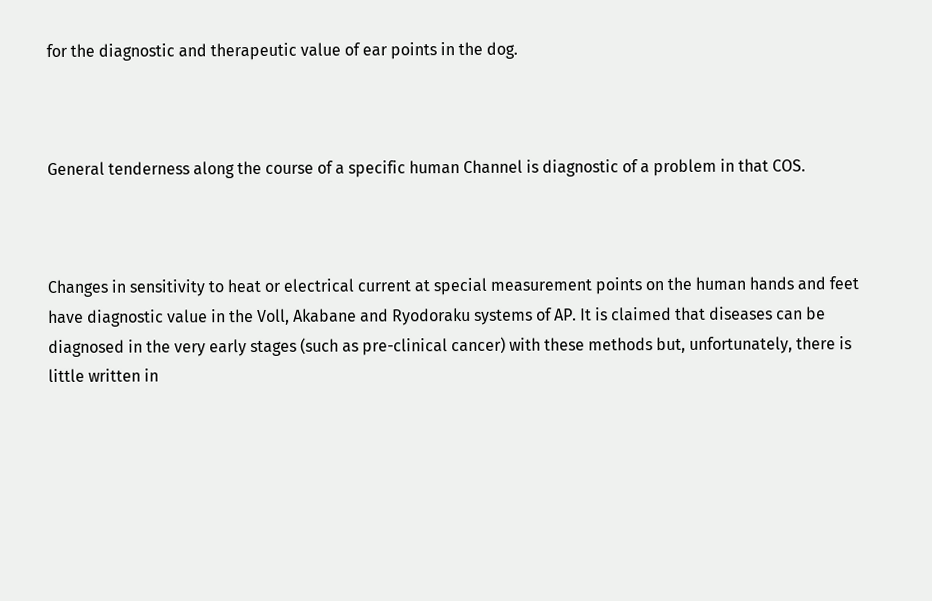for the diagnostic and therapeutic value of ear points in the dog.



General tenderness along the course of a specific human Channel is diagnostic of a problem in that COS.



Changes in sensitivity to heat or electrical current at special measurement points on the human hands and feet have diagnostic value in the Voll, Akabane and Ryodoraku systems of AP. It is claimed that diseases can be diagnosed in the very early stages (such as pre-clinical cancer) with these methods but, unfortunately, there is little written in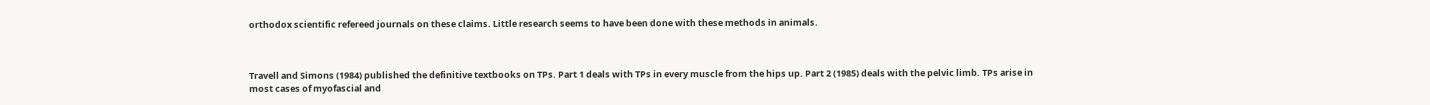orthodox scientific refereed journals on these claims. Little research seems to have been done with these methods in animals.



Travell and Simons (1984) published the definitive textbooks on TPs. Part 1 deals with TPs in every muscle from the hips up. Part 2 (1985) deals with the pelvic limb. TPs arise in most cases of myofascial and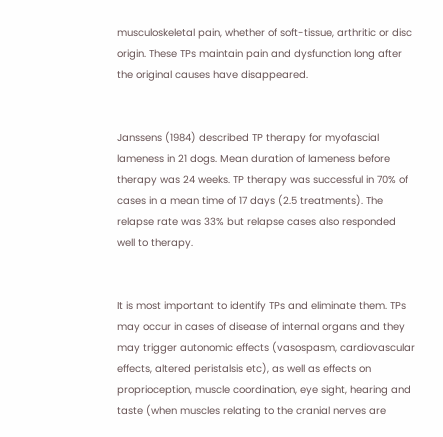musculoskeletal pain, whether of soft-tissue, arthritic or disc origin. These TPs maintain pain and dysfunction long after the original causes have disappeared.


Janssens (1984) described TP therapy for myofascial lameness in 21 dogs. Mean duration of lameness before therapy was 24 weeks. TP therapy was successful in 70% of cases in a mean time of 17 days (2.5 treatments). The relapse rate was 33% but relapse cases also responded well to therapy.


It is most important to identify TPs and eliminate them. TPs may occur in cases of disease of internal organs and they may trigger autonomic effects (vasospasm, cardiovascular effects, altered peristalsis etc), as well as effects on proprioception, muscle coordination, eye sight, hearing and taste (when muscles relating to the cranial nerves are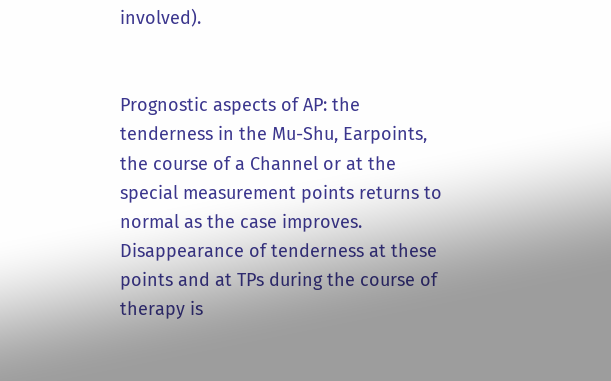involved).


Prognostic aspects of AP: the tenderness in the Mu-Shu, Earpoints, the course of a Channel or at the special measurement points returns to normal as the case improves. Disappearance of tenderness at these points and at TPs during the course of therapy is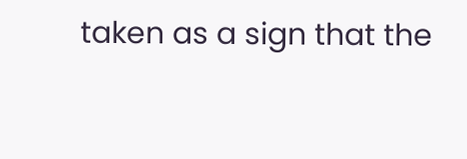taken as a sign that the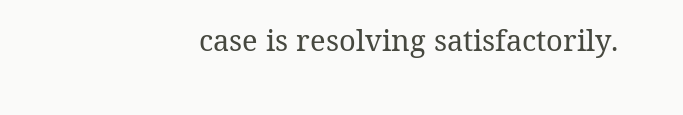case is resolving satisfactorily.